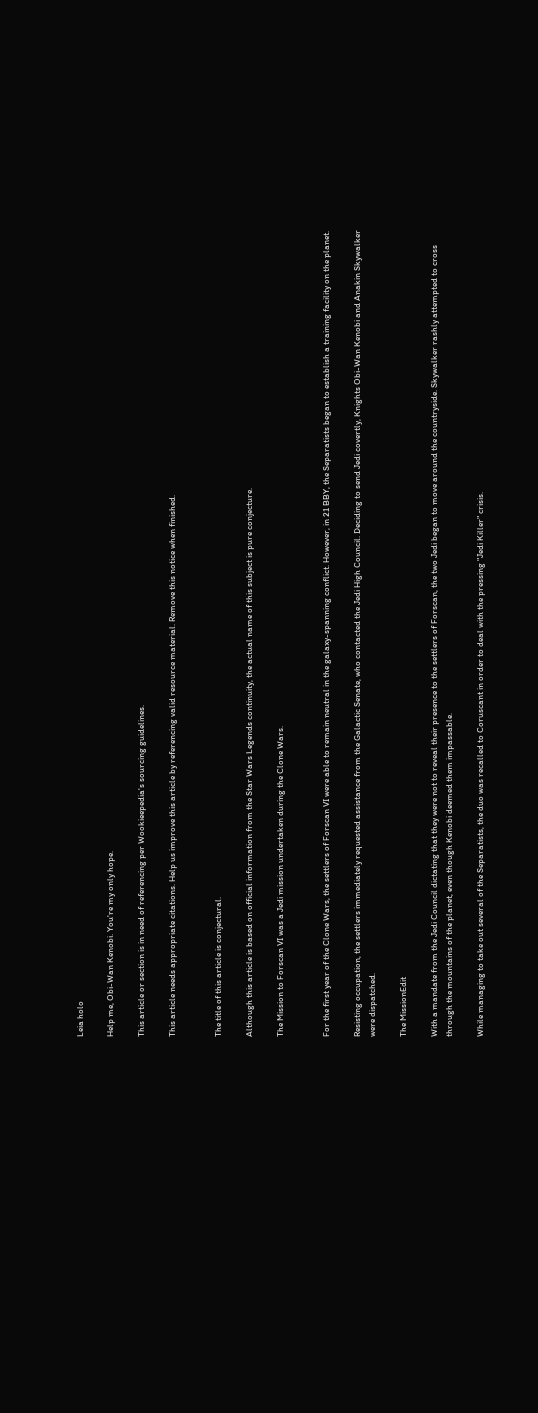Leia holo

Help me, Obi-Wan Kenobi. You're my only hope.

This article or section is in need of referencing per Wookieepedia's sourcing guidelines.

This article needs appropriate citations. Help us improve this article by referencing valid resource material. Remove this notice when finished.


The title of this article is conjectural.

Although this article is based on official information from the Star Wars Legends continuity, the actual name of this subject is pure conjecture.

The Mission to Forscan VI was a Jedi mission undertaken during the Clone Wars.


For the first year of the Clone Wars, the settlers of Forscan VI were able to remain neutral in the galaxy-spanning conflict. However, in 21 BBY, the Separatists began to establish a training facility on the planet.

Resisting occupation, the settlers immediately requested assistance from the Galactic Senate, who contacted the Jedi High Council. Deciding to send Jedi covertly, Knights Obi-Wan Kenobi and Anakin Skywalker were dispatched.

The MissionEdit

With a mandate from the Jedi Council dictating that they were not to reveal their presence to the settlers of Forscan, the two Jedi began to move around the countryside. Skywalker rashly attempted to cross through the mountains of the planet, even though Kenobi deemed them impassable.

While managing to take out several of the Separatists, the duo was recalled to Coruscant in order to deal with the pressing "Jedi Killer" crisis.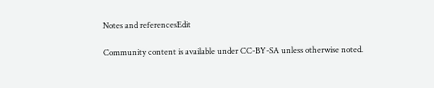Notes and referencesEdit

Community content is available under CC-BY-SA unless otherwise noted.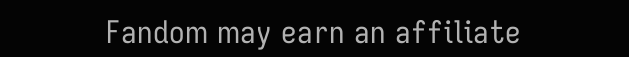Fandom may earn an affiliate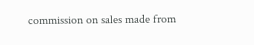commission on sales made from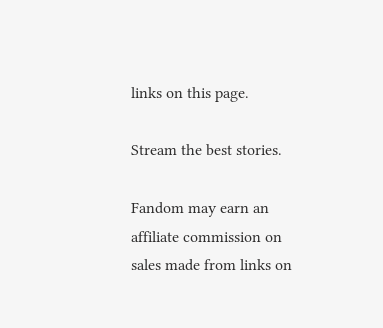links on this page.

Stream the best stories.

Fandom may earn an affiliate commission on sales made from links on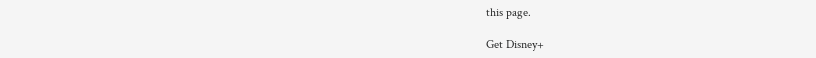this page.

Get Disney+